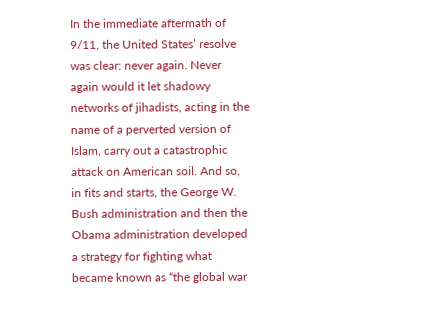In the immediate aftermath of 9/11, the United States’ resolve was clear: never again. Never again would it let shadowy networks of jihadists, acting in the name of a perverted version of Islam, carry out a catastrophic attack on American soil. And so, in fits and starts, the George W. Bush administration and then the Obama administration developed a strategy for fighting what became known as “the global war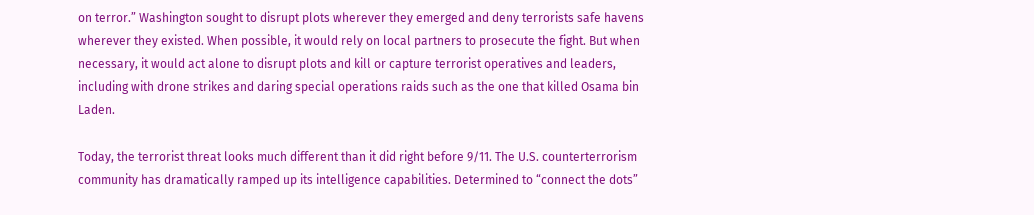on terror.” Washington sought to disrupt plots wherever they emerged and deny terrorists safe havens wherever they existed. When possible, it would rely on local partners to prosecute the fight. But when necessary, it would act alone to disrupt plots and kill or capture terrorist operatives and leaders, including with drone strikes and daring special operations raids such as the one that killed Osama bin Laden.

Today, the terrorist threat looks much different than it did right before 9/11. The U.S. counterterrorism community has dramatically ramped up its intelligence capabilities. Determined to “connect the dots”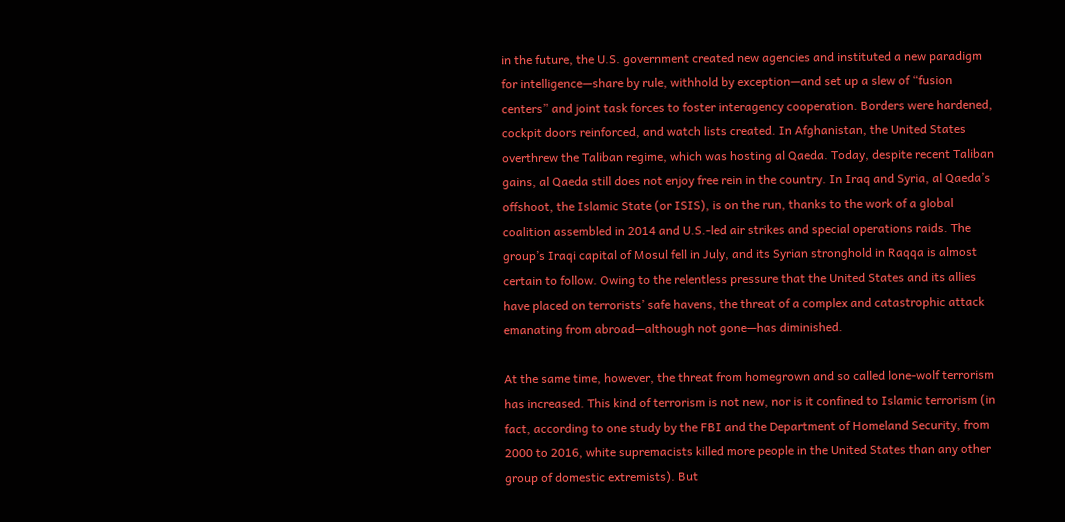in the future, the U.S. government created new agencies and instituted a new paradigm for intelligence—share by rule, withhold by exception—and set up a slew of “fusion centers” and joint task forces to foster interagency cooperation. Borders were hardened, cockpit doors reinforced, and watch lists created. In Afghanistan, the United States overthrew the Taliban regime, which was hosting al Qaeda. Today, despite recent Taliban gains, al Qaeda still does not enjoy free rein in the country. In Iraq and Syria, al Qaeda’s offshoot, the Islamic State (or ISIS), is on the run, thanks to the work of a global coalition assembled in 2014 and U.S.-led air strikes and special operations raids. The group’s Iraqi capital of Mosul fell in July, and its Syrian stronghold in Raqqa is almost certain to follow. Owing to the relentless pressure that the United States and its allies have placed on terrorists’ safe havens, the threat of a complex and catastrophic attack emanating from abroad—although not gone—has diminished.

At the same time, however, the threat from homegrown and so called lone-wolf terrorism has increased. This kind of terrorism is not new, nor is it confined to Islamic terrorism (in fact, according to one study by the FBI and the Department of Homeland Security, from 2000 to 2016, white supremacists killed more people in the United States than any other group of domestic extremists). But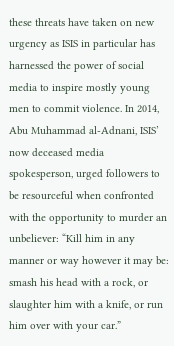these threats have taken on new urgency as ISIS in particular has harnessed the power of social media to inspire mostly young men to commit violence. In 2014, Abu Muhammad al-Adnani, ISIS’ now deceased media spokesperson, urged followers to be resourceful when confronted with the opportunity to murder an unbeliever: “Kill him in any manner or way however it may be: smash his head with a rock, or slaughter him with a knife, or run him over with your car.”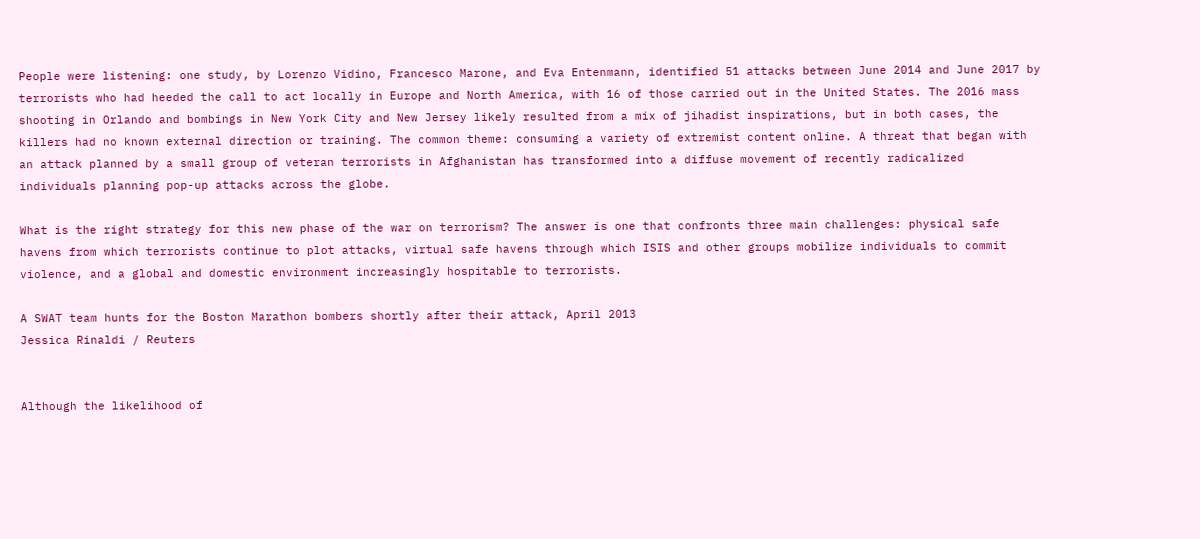People were listening: one study, by Lorenzo Vidino, Francesco Marone, and Eva Entenmann, identified 51 attacks between June 2014 and June 2017 by terrorists who had heeded the call to act locally in Europe and North America, with 16 of those carried out in the United States. The 2016 mass shooting in Orlando and bombings in New York City and New Jersey likely resulted from a mix of jihadist inspirations, but in both cases, the killers had no known external direction or training. The common theme: consuming a variety of extremist content online. A threat that began with an attack planned by a small group of veteran terrorists in Afghanistan has transformed into a diffuse movement of recently radicalized individuals planning pop-up attacks across the globe.

What is the right strategy for this new phase of the war on terrorism? The answer is one that confronts three main challenges: physical safe havens from which terrorists continue to plot attacks, virtual safe havens through which ISIS and other groups mobilize individuals to commit violence, and a global and domestic environment increasingly hospitable to terrorists.

A SWAT team hunts for the Boston Marathon bombers shortly after their attack, April 2013
Jessica Rinaldi / Reuters


Although the likelihood of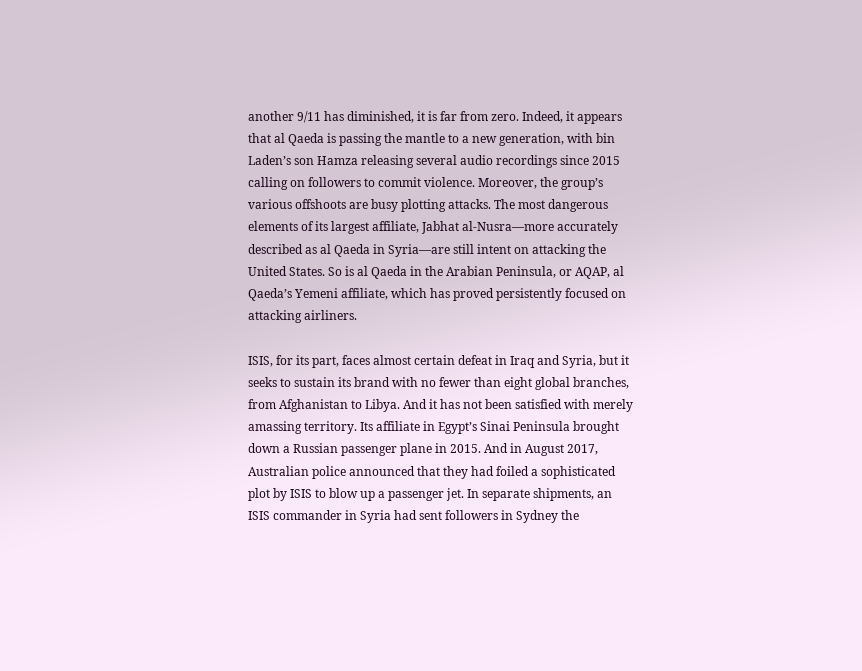another 9/11 has diminished, it is far from zero. Indeed, it appears that al Qaeda is passing the mantle to a new generation, with bin Laden’s son Hamza releasing several audio recordings since 2015 calling on followers to commit violence. Moreover, the group’s various offshoots are busy plotting attacks. The most dangerous elements of its largest affiliate, Jabhat al-Nusra—more accurately described as al Qaeda in Syria—are still intent on attacking the United States. So is al Qaeda in the Arabian Peninsula, or AQAP, al Qaeda’s Yemeni affiliate, which has proved persistently focused on attacking airliners.

ISIS, for its part, faces almost certain defeat in Iraq and Syria, but it seeks to sustain its brand with no fewer than eight global branches, from Afghanistan to Libya. And it has not been satisfied with merely amassing territory. Its affiliate in Egypt’s Sinai Peninsula brought down a Russian passenger plane in 2015. And in August 2017, Australian police announced that they had foiled a sophisticated plot by ISIS to blow up a passenger jet. In separate shipments, an ISIS commander in Syria had sent followers in Sydney the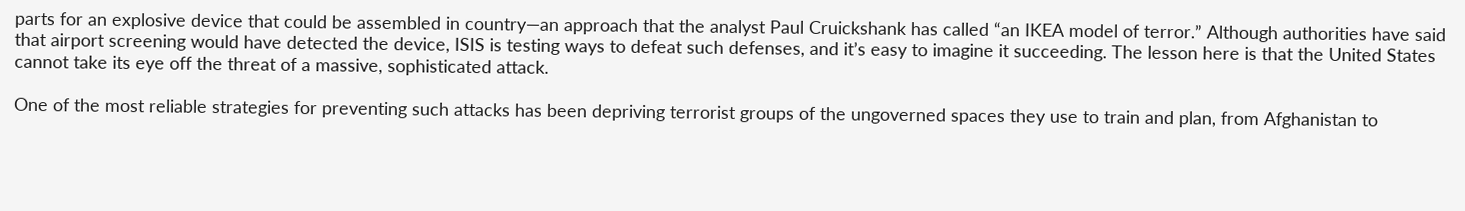parts for an explosive device that could be assembled in country—an approach that the analyst Paul Cruickshank has called “an IKEA model of terror.” Although authorities have said that airport screening would have detected the device, ISIS is testing ways to defeat such defenses, and it’s easy to imagine it succeeding. The lesson here is that the United States cannot take its eye off the threat of a massive, sophisticated attack.

One of the most reliable strategies for preventing such attacks has been depriving terrorist groups of the ungoverned spaces they use to train and plan, from Afghanistan to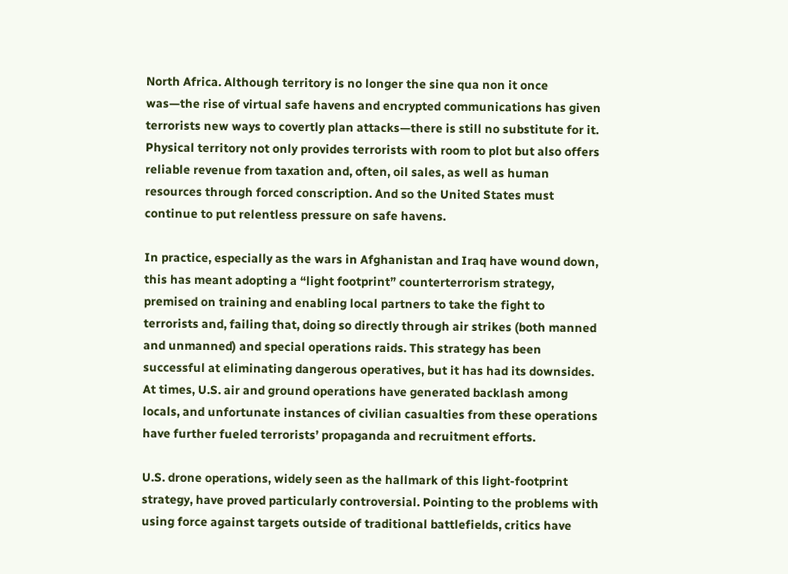North Africa. Although territory is no longer the sine qua non it once was—the rise of virtual safe havens and encrypted communications has given terrorists new ways to covertly plan attacks—there is still no substitute for it. Physical territory not only provides terrorists with room to plot but also offers reliable revenue from taxation and, often, oil sales, as well as human resources through forced conscription. And so the United States must continue to put relentless pressure on safe havens.

In practice, especially as the wars in Afghanistan and Iraq have wound down, this has meant adopting a “light footprint” counterterrorism strategy, premised on training and enabling local partners to take the fight to terrorists and, failing that, doing so directly through air strikes (both manned and unmanned) and special operations raids. This strategy has been successful at eliminating dangerous operatives, but it has had its downsides. At times, U.S. air and ground operations have generated backlash among locals, and unfortunate instances of civilian casualties from these operations have further fueled terrorists’ propaganda and recruitment efforts.

U.S. drone operations, widely seen as the hallmark of this light-footprint strategy, have proved particularly controversial. Pointing to the problems with using force against targets outside of traditional battlefields, critics have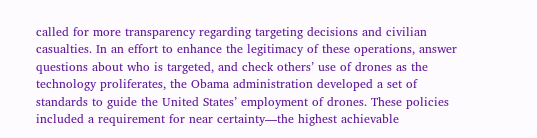called for more transparency regarding targeting decisions and civilian casualties. In an effort to enhance the legitimacy of these operations, answer questions about who is targeted, and check others’ use of drones as the technology proliferates, the Obama administration developed a set of standards to guide the United States’ employment of drones. These policies included a requirement for near certainty—the highest achievable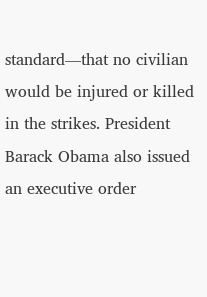standard—that no civilian would be injured or killed in the strikes. President Barack Obama also issued an executive order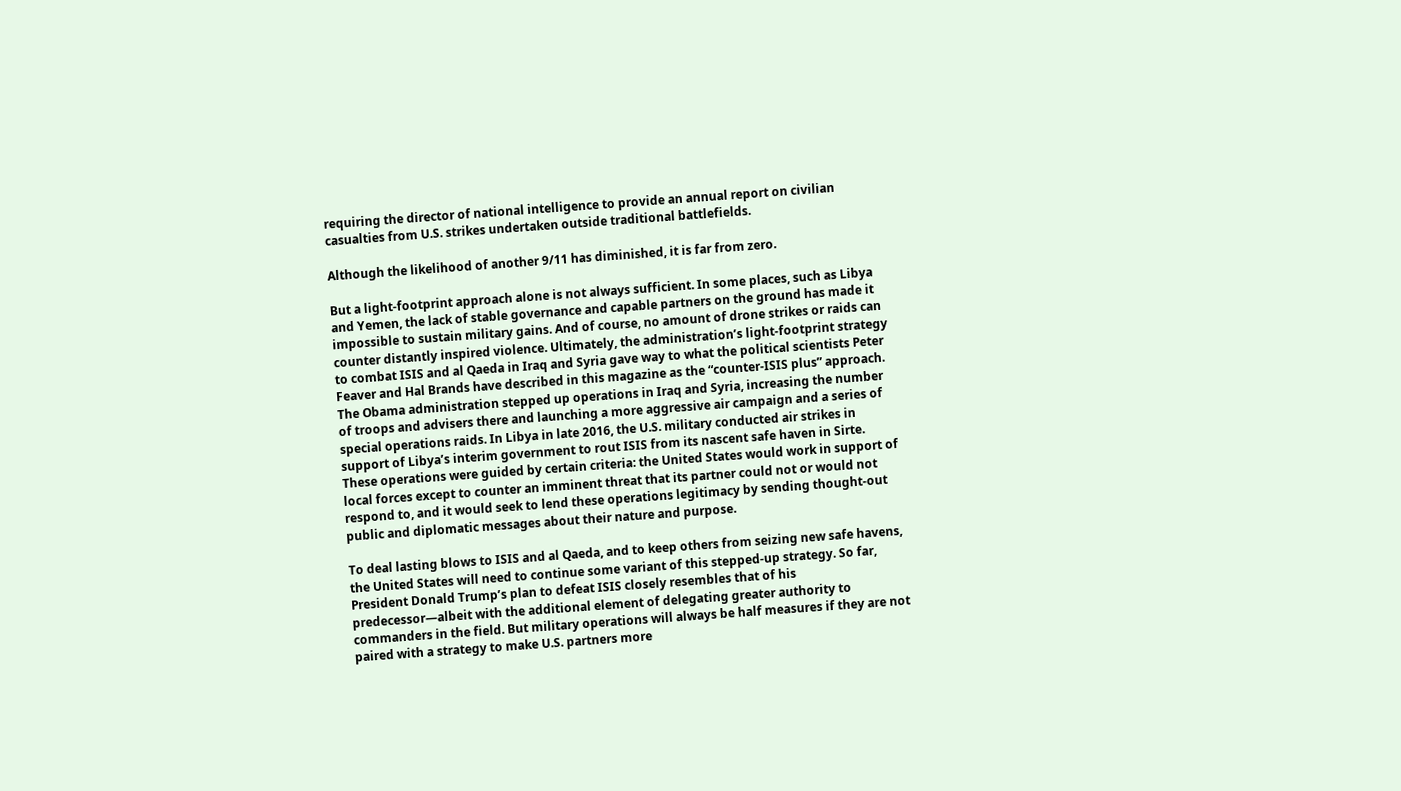requiring the director of national intelligence to provide an annual report on civilian casualties from U.S. strikes undertaken outside traditional battlefields.

Although the likelihood of another 9/11 has diminished, it is far from zero.

But a light-footprint approach alone is not always sufficient. In some places, such as Libya and Yemen, the lack of stable governance and capable partners on the ground has made it impossible to sustain military gains. And of course, no amount of drone strikes or raids can counter distantly inspired violence. Ultimately, the administration’s light-footprint strategy to combat ISIS and al Qaeda in Iraq and Syria gave way to what the political scientists Peter Feaver and Hal Brands have described in this magazine as the “counter-ISIS plus” approach. The Obama administration stepped up operations in Iraq and Syria, increasing the number of troops and advisers there and launching a more aggressive air campaign and a series of special operations raids. In Libya in late 2016, the U.S. military conducted air strikes in support of Libya’s interim government to rout ISIS from its nascent safe haven in Sirte. These operations were guided by certain criteria: the United States would work in support of local forces except to counter an imminent threat that its partner could not or would not respond to, and it would seek to lend these operations legitimacy by sending thought-out public and diplomatic messages about their nature and purpose.

To deal lasting blows to ISIS and al Qaeda, and to keep others from seizing new safe havens, the United States will need to continue some variant of this stepped-up strategy. So far, President Donald Trump’s plan to defeat ISIS closely resembles that of his predecessor—albeit with the additional element of delegating greater authority to commanders in the field. But military operations will always be half measures if they are not paired with a strategy to make U.S. partners more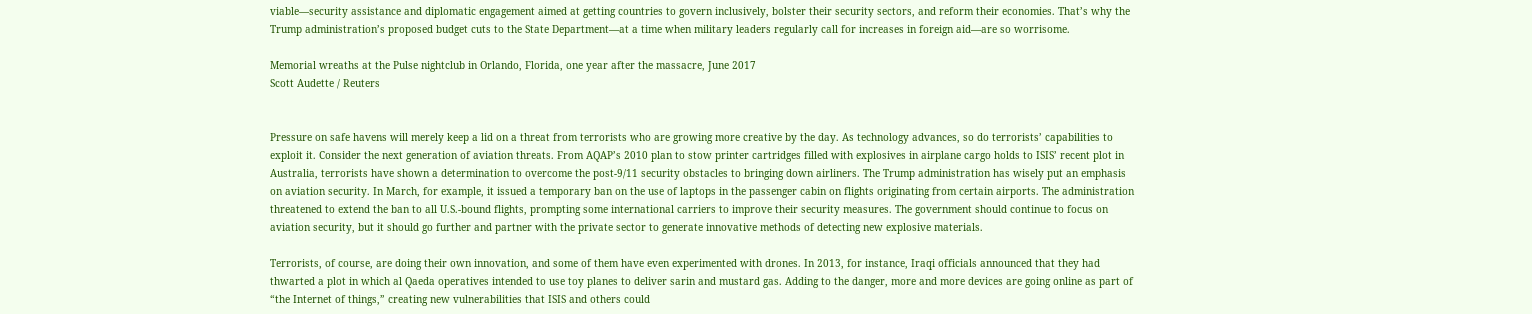viable—security assistance and diplomatic engagement aimed at getting countries to govern inclusively, bolster their security sectors, and reform their economies. That’s why the Trump administration’s proposed budget cuts to the State Department—at a time when military leaders regularly call for increases in foreign aid—are so worrisome.

Memorial wreaths at the Pulse nightclub in Orlando, Florida, one year after the massacre, June 2017
Scott Audette / Reuters


Pressure on safe havens will merely keep a lid on a threat from terrorists who are growing more creative by the day. As technology advances, so do terrorists’ capabilities to exploit it. Consider the next generation of aviation threats. From AQAP’s 2010 plan to stow printer cartridges filled with explosives in airplane cargo holds to ISIS’ recent plot in Australia, terrorists have shown a determination to overcome the post-9/11 security obstacles to bringing down airliners. The Trump administration has wisely put an emphasis on aviation security. In March, for example, it issued a temporary ban on the use of laptops in the passenger cabin on flights originating from certain airports. The administration threatened to extend the ban to all U.S.-bound flights, prompting some international carriers to improve their security measures. The government should continue to focus on aviation security, but it should go further and partner with the private sector to generate innovative methods of detecting new explosive materials.

Terrorists, of course, are doing their own innovation, and some of them have even experimented with drones. In 2013, for instance, Iraqi officials announced that they had thwarted a plot in which al Qaeda operatives intended to use toy planes to deliver sarin and mustard gas. Adding to the danger, more and more devices are going online as part of “the Internet of things,” creating new vulnerabilities that ISIS and others could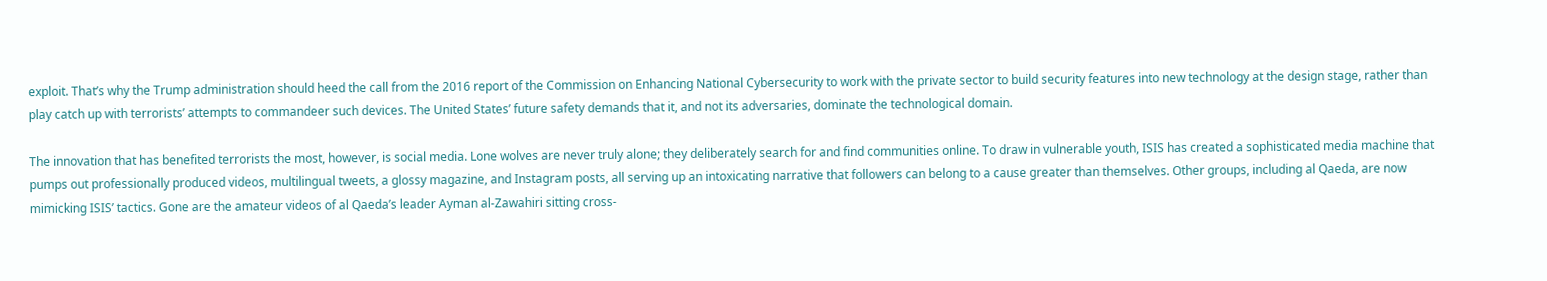exploit. That’s why the Trump administration should heed the call from the 2016 report of the Commission on Enhancing National Cybersecurity to work with the private sector to build security features into new technology at the design stage, rather than play catch up with terrorists’ attempts to commandeer such devices. The United States’ future safety demands that it, and not its adversaries, dominate the technological domain.

The innovation that has benefited terrorists the most, however, is social media. Lone wolves are never truly alone; they deliberately search for and find communities online. To draw in vulnerable youth, ISIS has created a sophisticated media machine that pumps out professionally produced videos, multilingual tweets, a glossy magazine, and Instagram posts, all serving up an intoxicating narrative that followers can belong to a cause greater than themselves. Other groups, including al Qaeda, are now mimicking ISIS’ tactics. Gone are the amateur videos of al Qaeda’s leader Ayman al-Zawahiri sitting cross-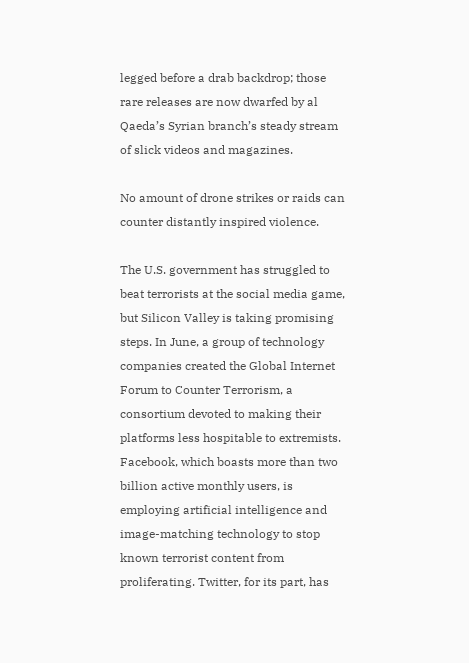legged before a drab backdrop; those rare releases are now dwarfed by al Qaeda’s Syrian branch’s steady stream of slick videos and magazines.

No amount of drone strikes or raids can counter distantly inspired violence.

The U.S. government has struggled to beat terrorists at the social media game, but Silicon Valley is taking promising steps. In June, a group of technology companies created the Global Internet Forum to Counter Terrorism, a consortium devoted to making their platforms less hospitable to extremists. Facebook, which boasts more than two billion active monthly users, is employing artificial intelligence and image-matching technology to stop known terrorist content from proliferating. Twitter, for its part, has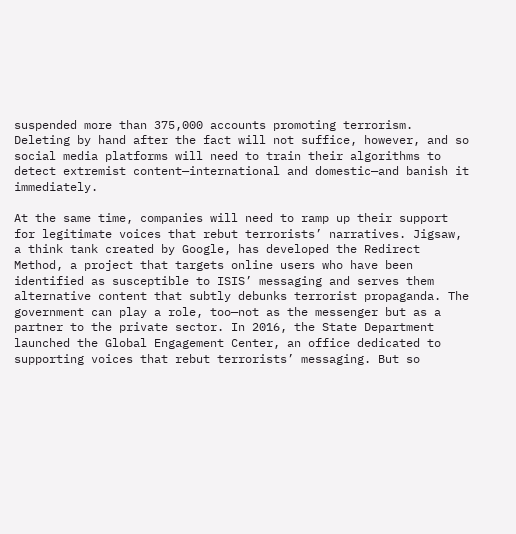suspended more than 375,000 accounts promoting terrorism. Deleting by hand after the fact will not suffice, however, and so social media platforms will need to train their algorithms to detect extremist content—international and domestic—and banish it immediately.

At the same time, companies will need to ramp up their support for legitimate voices that rebut terrorists’ narratives. Jigsaw, a think tank created by Google, has developed the Redirect Method, a project that targets online users who have been identified as susceptible to ISIS’ messaging and serves them alternative content that subtly debunks terrorist propaganda. The government can play a role, too—not as the messenger but as a partner to the private sector. In 2016, the State Department launched the Global Engagement Center, an office dedicated to supporting voices that rebut terrorists’ messaging. But so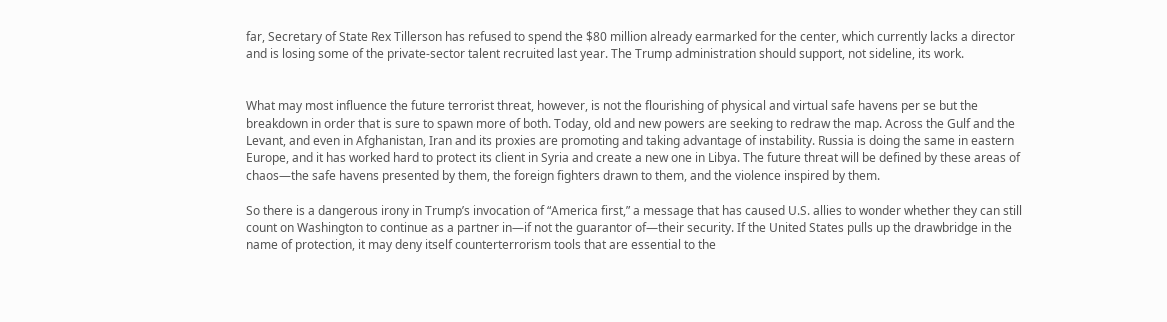far, Secretary of State Rex Tillerson has refused to spend the $80 million already earmarked for the center, which currently lacks a director and is losing some of the private-sector talent recruited last year. The Trump administration should support, not sideline, its work.


What may most influence the future terrorist threat, however, is not the flourishing of physical and virtual safe havens per se but the breakdown in order that is sure to spawn more of both. Today, old and new powers are seeking to redraw the map. Across the Gulf and the Levant, and even in Afghanistan, Iran and its proxies are promoting and taking advantage of instability. Russia is doing the same in eastern Europe, and it has worked hard to protect its client in Syria and create a new one in Libya. The future threat will be defined by these areas of chaos—the safe havens presented by them, the foreign fighters drawn to them, and the violence inspired by them.

So there is a dangerous irony in Trump’s invocation of “America first,” a message that has caused U.S. allies to wonder whether they can still count on Washington to continue as a partner in—if not the guarantor of—their security. If the United States pulls up the drawbridge in the name of protection, it may deny itself counterterrorism tools that are essential to the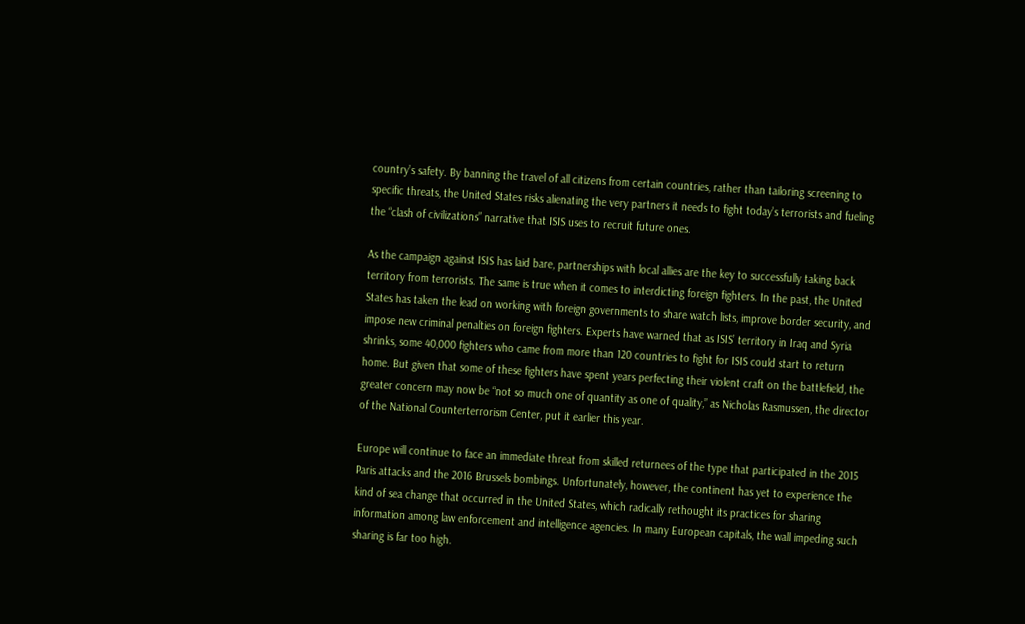country’s safety. By banning the travel of all citizens from certain countries, rather than tailoring screening to specific threats, the United States risks alienating the very partners it needs to fight today’s terrorists and fueling the “clash of civilizations” narrative that ISIS uses to recruit future ones.

As the campaign against ISIS has laid bare, partnerships with local allies are the key to successfully taking back territory from terrorists. The same is true when it comes to interdicting foreign fighters. In the past, the United States has taken the lead on working with foreign governments to share watch lists, improve border security, and impose new criminal penalties on foreign fighters. Experts have warned that as ISIS’ territory in Iraq and Syria shrinks, some 40,000 fighters who came from more than 120 countries to fight for ISIS could start to return home. But given that some of these fighters have spent years perfecting their violent craft on the battlefield, the greater concern may now be “not so much one of quantity as one of quality,” as Nicholas Rasmussen, the director of the National Counterterrorism Center, put it earlier this year.

Europe will continue to face an immediate threat from skilled returnees of the type that participated in the 2015 Paris attacks and the 2016 Brussels bombings. Unfortunately, however, the continent has yet to experience the kind of sea change that occurred in the United States, which radically rethought its practices for sharing information among law enforcement and intelligence agencies. In many European capitals, the wall impeding such sharing is far too high.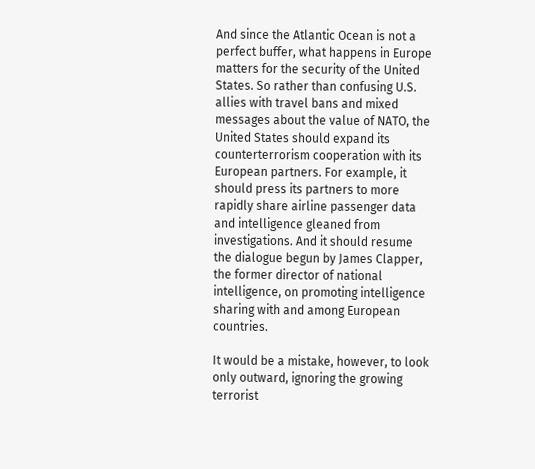And since the Atlantic Ocean is not a perfect buffer, what happens in Europe matters for the security of the United States. So rather than confusing U.S. allies with travel bans and mixed messages about the value of NATO, the United States should expand its counterterrorism cooperation with its European partners. For example, it should press its partners to more rapidly share airline passenger data and intelligence gleaned from investigations. And it should resume the dialogue begun by James Clapper, the former director of national intelligence, on promoting intelligence sharing with and among European countries.

It would be a mistake, however, to look only outward, ignoring the growing terrorist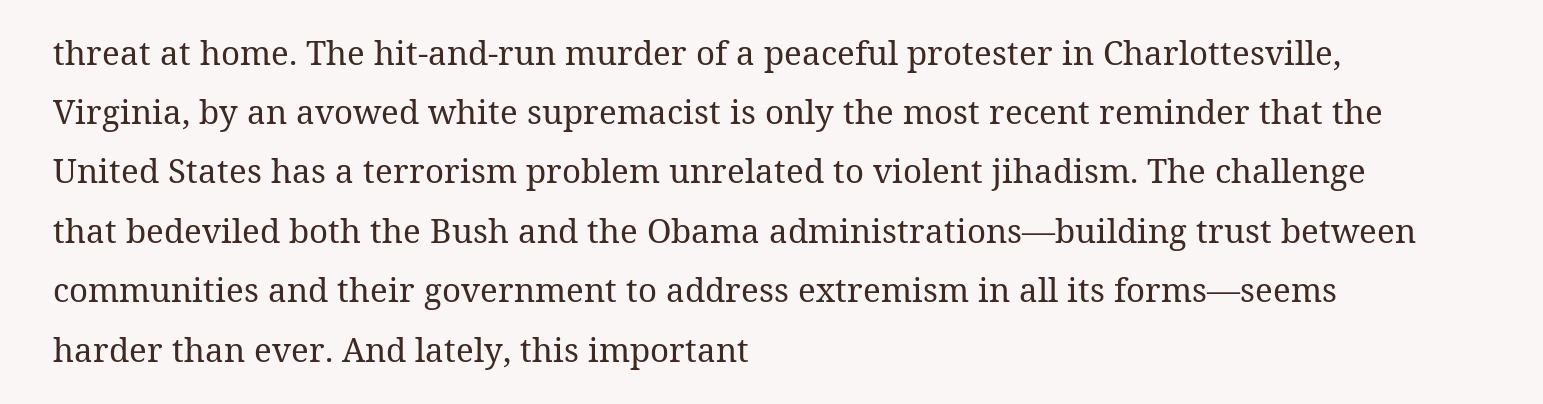threat at home. The hit-and-run murder of a peaceful protester in Charlottesville, Virginia, by an avowed white supremacist is only the most recent reminder that the United States has a terrorism problem unrelated to violent jihadism. The challenge that bedeviled both the Bush and the Obama administrations—building trust between communities and their government to address extremism in all its forms—seems harder than ever. And lately, this important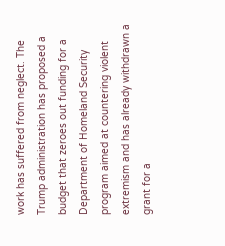work has suffered from neglect. The Trump administration has proposed a budget that zeroes out funding for a Department of Homeland Security program aimed at countering violent extremism and has already withdrawn a grant for a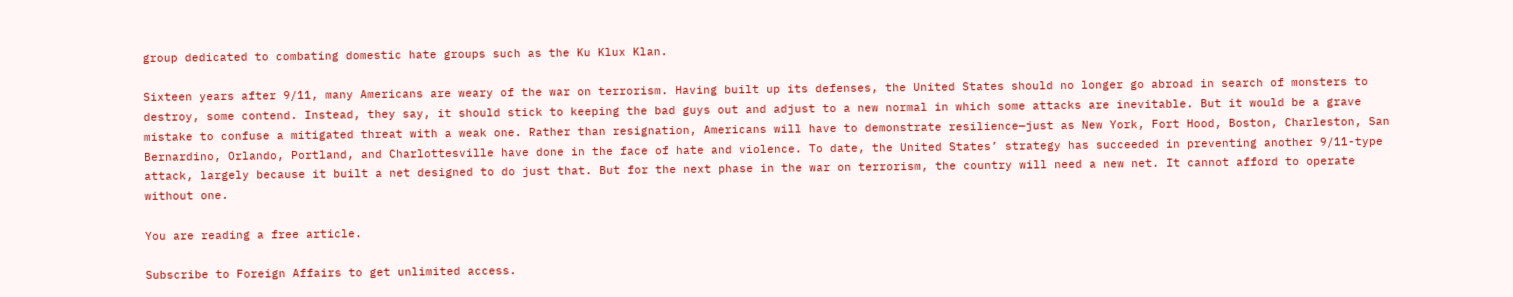group dedicated to combating domestic hate groups such as the Ku Klux Klan.

Sixteen years after 9/11, many Americans are weary of the war on terrorism. Having built up its defenses, the United States should no longer go abroad in search of monsters to destroy, some contend. Instead, they say, it should stick to keeping the bad guys out and adjust to a new normal in which some attacks are inevitable. But it would be a grave mistake to confuse a mitigated threat with a weak one. Rather than resignation, Americans will have to demonstrate resilience—just as New York, Fort Hood, Boston, Charleston, San Bernardino, Orlando, Portland, and Charlottesville have done in the face of hate and violence. To date, the United States’ strategy has succeeded in preventing another 9/11-type attack, largely because it built a net designed to do just that. But for the next phase in the war on terrorism, the country will need a new net. It cannot afford to operate without one.

You are reading a free article.

Subscribe to Foreign Affairs to get unlimited access.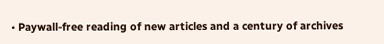• Paywall-free reading of new articles and a century of archives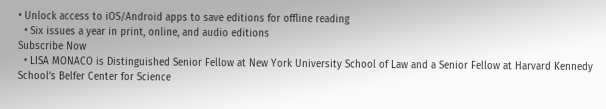• Unlock access to iOS/Android apps to save editions for offline reading
  • Six issues a year in print, online, and audio editions
Subscribe Now
  • LISA MONACO is Distinguished Senior Fellow at New York University School of Law and a Senior Fellow at Harvard Kennedy School’s Belfer Center for Science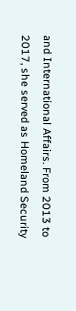and International Affairs. From 2013 to 2017, she served as Homeland Security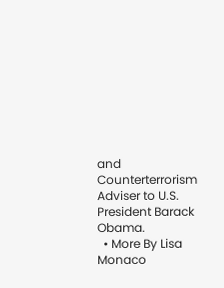and Counterterrorism Adviser to U.S. President Barack Obama.
  • More By Lisa Monaco